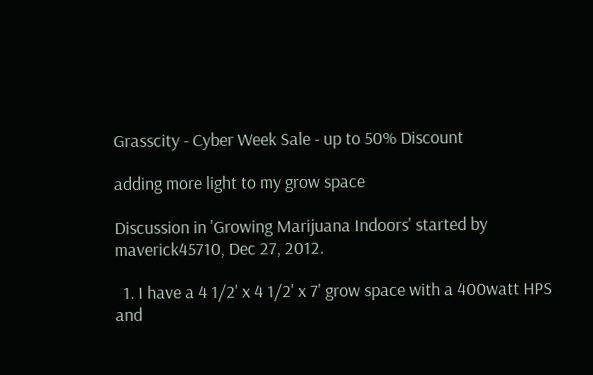Grasscity - Cyber Week Sale - up to 50% Discount

adding more light to my grow space

Discussion in 'Growing Marijuana Indoors' started by maverick45710, Dec 27, 2012.

  1. I have a 4 1/2' x 4 1/2' x 7' grow space with a 400watt HPS and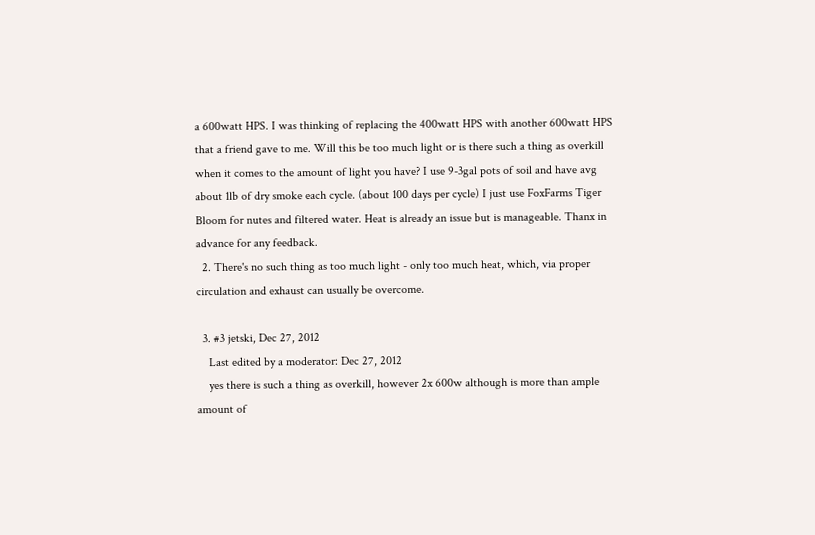a 600watt HPS. I was thinking of replacing the 400watt HPS with another 600watt HPS that a friend gave to me. Will this be too much light or is there such a thing as overkill when it comes to the amount of light you have? I use 9-3gal pots of soil and have avg about 1lb of dry smoke each cycle. (about 100 days per cycle) I just use FoxFarms Tiger Bloom for nutes and filtered water. Heat is already an issue but is manageable. Thanx in advance for any feedback.
  2. There's no such thing as too much light - only too much heat, which, via proper circulation and exhaust can usually be overcome.

  3. #3 jetski, Dec 27, 2012
    Last edited by a moderator: Dec 27, 2012
    yes there is such a thing as overkill, however 2x 600w although is more than ample amount of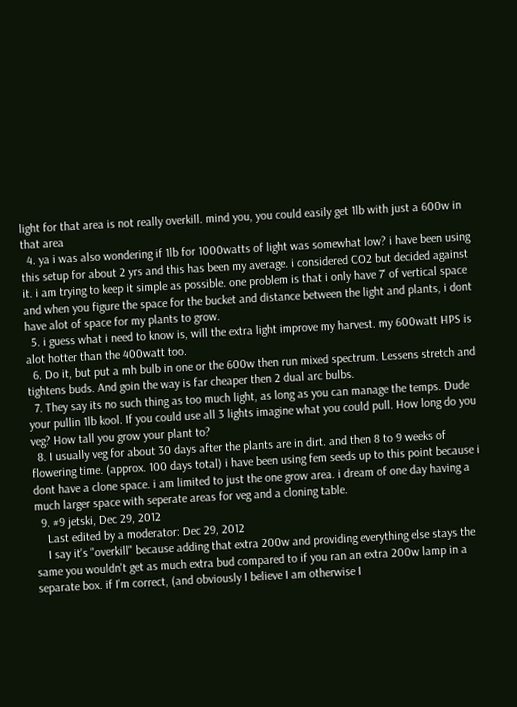light for that area is not really overkill. mind you, you could easily get 1lb with just a 600w in that area
  4. ya i was also wondering if 1lb for 1000watts of light was somewhat low? i have been using this setup for about 2 yrs and this has been my average. i considered CO2 but decided against it. i am trying to keep it simple as possible. one problem is that i only have 7' of vertical space and when you figure the space for the bucket and distance between the light and plants, i dont have alot of space for my plants to grow.
  5. i guess what i need to know is, will the extra light improve my harvest. my 600watt HPS is alot hotter than the 400watt too.
  6. Do it, but put a mh bulb in one or the 600w then run mixed spectrum. Lessens stretch and tightens buds. And goin the way is far cheaper then 2 dual arc bulbs.
  7. They say its no such thing as too much light, as long as you can manage the temps. Dude your pullin 1lb kool. If you could use all 3 lights imagine what you could pull. How long do you veg? How tall you grow your plant to?
  8. I usually veg for about 30 days after the plants are in dirt. and then 8 to 9 weeks of flowering time. (approx. 100 days total) i have been using fem seeds up to this point because i dont have a clone space. i am limited to just the one grow area. i dream of one day having a much larger space with seperate areas for veg and a cloning table.
  9. #9 jetski, Dec 29, 2012
    Last edited by a moderator: Dec 29, 2012
    I say it's "overkill" because adding that extra 200w and providing everything else stays the same you wouldn't get as much extra bud compared to if you ran an extra 200w lamp in a separate box. if I'm correct, (and obviously I believe I am otherwise I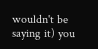wouldn't be saying it) you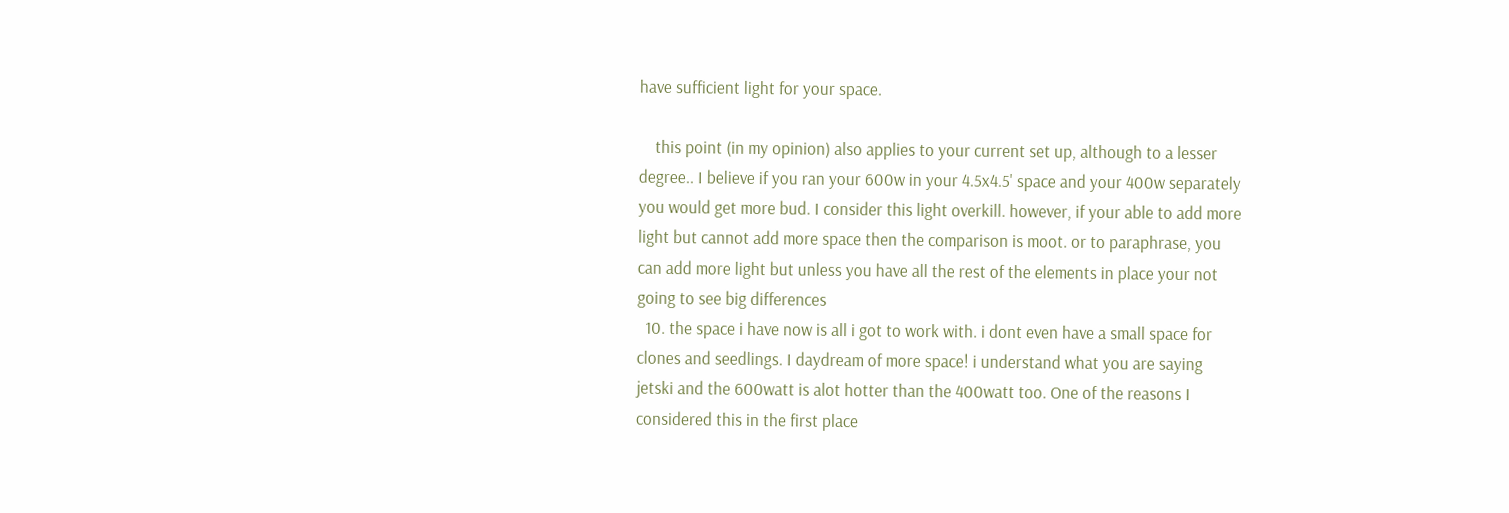have sufficient light for your space.

    this point (in my opinion) also applies to your current set up, although to a lesser degree.. I believe if you ran your 600w in your 4.5x4.5' space and your 400w separately you would get more bud. I consider this light overkill. however, if your able to add more light but cannot add more space then the comparison is moot. or to paraphrase, you can add more light but unless you have all the rest of the elements in place your not going to see big differences
  10. the space i have now is all i got to work with. i dont even have a small space for clones and seedlings. I daydream of more space! i understand what you are saying jetski and the 600watt is alot hotter than the 400watt too. One of the reasons I considered this in the first place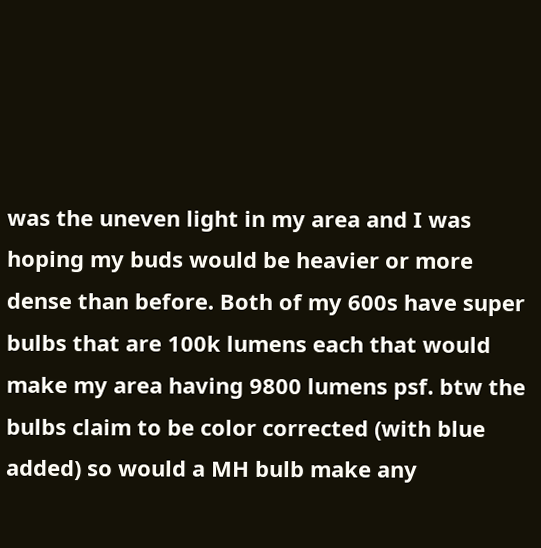was the uneven light in my area and I was hoping my buds would be heavier or more dense than before. Both of my 600s have super bulbs that are 100k lumens each that would make my area having 9800 lumens psf. btw the bulbs claim to be color corrected (with blue added) so would a MH bulb make any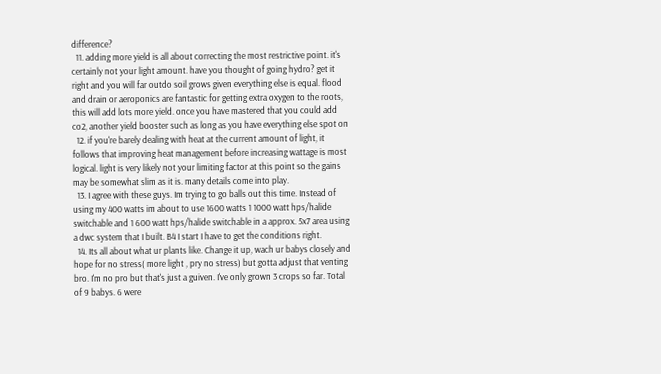difference?
  11. adding more yield is all about correcting the most restrictive point. it's certainly not your light amount. have you thought of going hydro? get it right and you will far outdo soil grows given everything else is equal. flood and drain or aeroponics are fantastic for getting extra oxygen to the roots, this will add lots more yield. once you have mastered that you could add co2, another yield booster such as long as you have everything else spot on
  12. if you're barely dealing with heat at the current amount of light, it follows that improving heat management before increasing wattage is most logical. light is very likely not your limiting factor at this point so the gains may be somewhat slim as it is. many details come into play.
  13. I agree with these guys. Im trying to go balls out this time. Instead of using my 400 watts im about to use 1600 watts 1 1000 watt hps/halide switchable and 1 600 watt hps/halide switchable in a approx. 5x7 area using a dwc system that I built. B4 I start I have to get the conditions right.
  14. Its all about what ur plants like. Change it up, wach ur babys closely and hope for no stress( more light , pry no stress) but gotta adjust that venting bro. I'm no pro but that's just a guiven. I've only grown 3 crops so far. Total of 9 babys. 6 were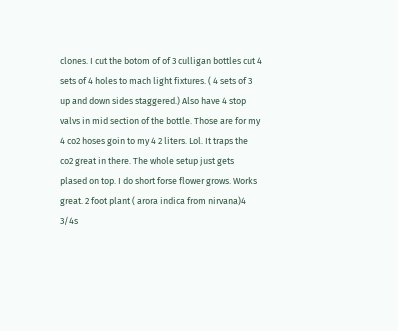clones. I cut the botom of of 3 culligan bottles cut 4 sets of 4 holes to mach light fixtures. ( 4 sets of 3 up and down sides staggered.) Also have 4 stop valvs in mid section of the bottle. Those are for my 4 co2 hoses goin to my 4 2 liters. Lol. It traps the co2 great in there. The whole setup just gets plased on top. I do short forse flower grows. Works great. 2 foot plant ( arora indica from nirvana)4 3/4s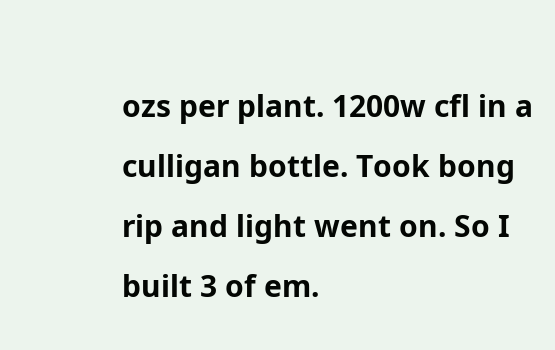ozs per plant. 1200w cfl in a culligan bottle. Took bong rip and light went on. So I built 3 of em.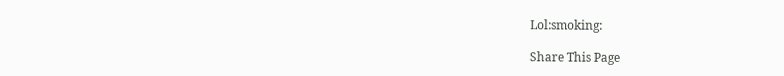Lol:smoking:

Share This Page